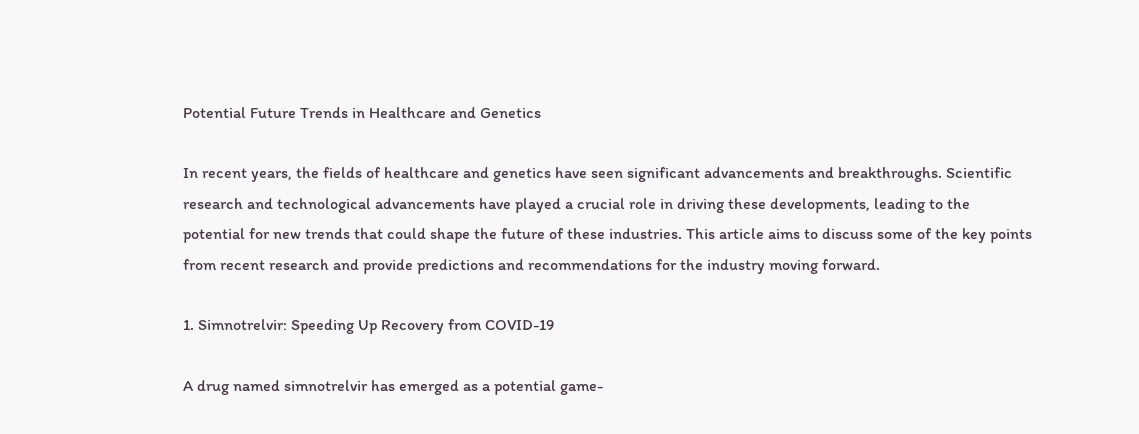Potential Future Trends in Healthcare and Genetics

In recent years, the fields of healthcare and genetics have seen significant advancements and breakthroughs. Scientific research and technological advancements have played a crucial role in driving these developments, leading to the potential for new trends that could shape the future of these industries. This article aims to discuss some of the key points from recent research and provide predictions and recommendations for the industry moving forward.

1. Simnotrelvir: Speeding Up Recovery from COVID-19

A drug named simnotrelvir has emerged as a potential game-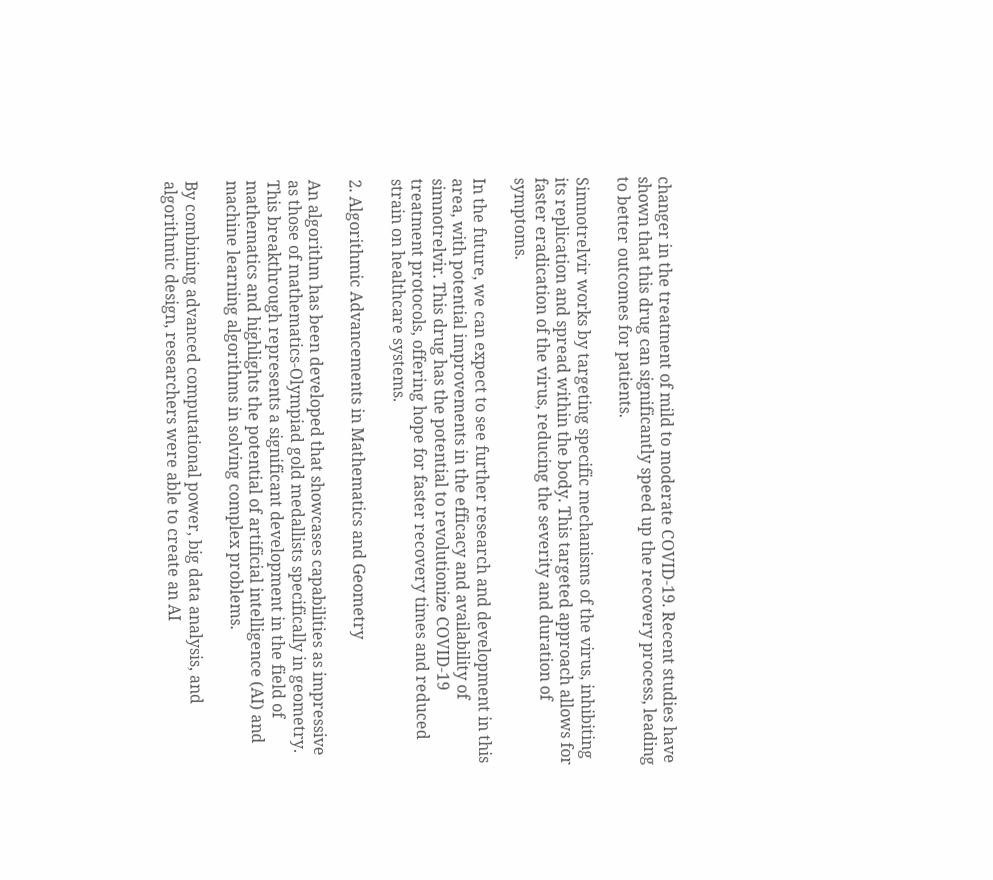changer in the treatment of mild to moderate COVID-19. Recent studies have shown that this drug can significantly speed up the recovery process, leading to better outcomes for patients.

Simnotrelvir works by targeting specific mechanisms of the virus, inhibiting its replication and spread within the body. This targeted approach allows for faster eradication of the virus, reducing the severity and duration of symptoms.

In the future, we can expect to see further research and development in this area, with potential improvements in the efficacy and availability of simnotrelvir. This drug has the potential to revolutionize COVID-19 treatment protocols, offering hope for faster recovery times and reduced strain on healthcare systems.

2. Algorithmic Advancements in Mathematics and Geometry

An algorithm has been developed that showcases capabilities as impressive as those of mathematics-Olympiad gold medallists specifically in geometry. This breakthrough represents a significant development in the field of mathematics and highlights the potential of artificial intelligence (AI) and machine learning algorithms in solving complex problems.

By combining advanced computational power, big data analysis, and algorithmic design, researchers were able to create an AI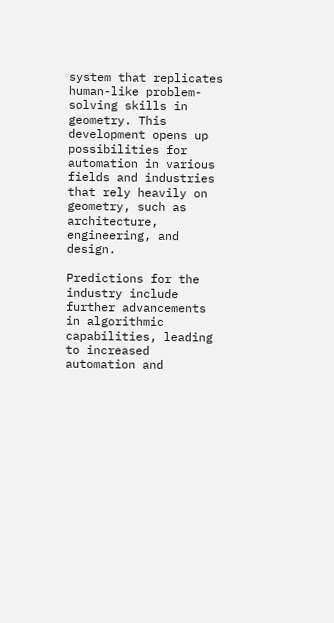system that replicates human-like problem-solving skills in geometry. This development opens up possibilities for automation in various fields and industries that rely heavily on geometry, such as architecture, engineering, and design.

Predictions for the industry include further advancements in algorithmic capabilities, leading to increased automation and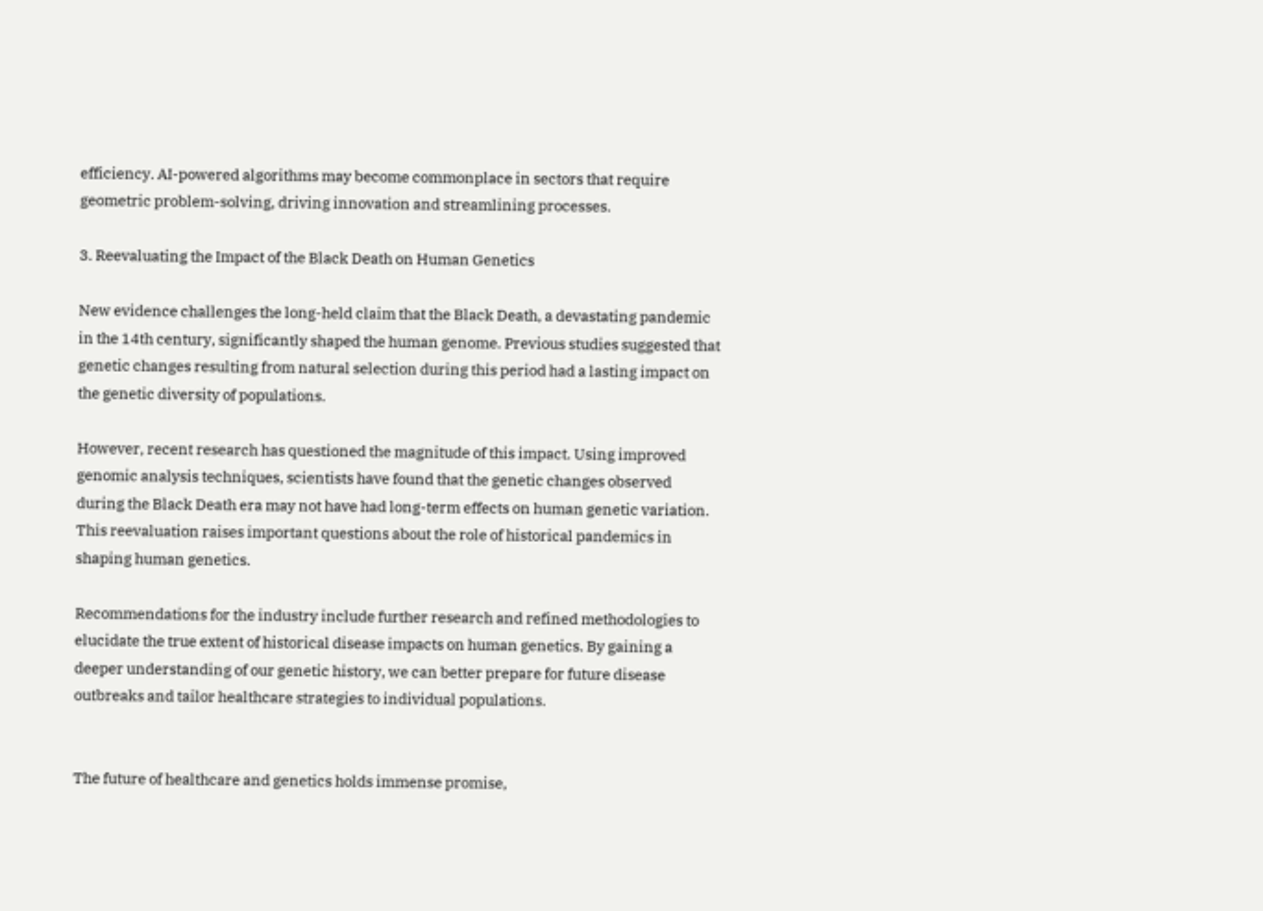efficiency. AI-powered algorithms may become commonplace in sectors that require geometric problem-solving, driving innovation and streamlining processes.

3. Reevaluating the Impact of the Black Death on Human Genetics

New evidence challenges the long-held claim that the Black Death, a devastating pandemic in the 14th century, significantly shaped the human genome. Previous studies suggested that genetic changes resulting from natural selection during this period had a lasting impact on the genetic diversity of populations.

However, recent research has questioned the magnitude of this impact. Using improved genomic analysis techniques, scientists have found that the genetic changes observed during the Black Death era may not have had long-term effects on human genetic variation. This reevaluation raises important questions about the role of historical pandemics in shaping human genetics.

Recommendations for the industry include further research and refined methodologies to elucidate the true extent of historical disease impacts on human genetics. By gaining a deeper understanding of our genetic history, we can better prepare for future disease outbreaks and tailor healthcare strategies to individual populations.


The future of healthcare and genetics holds immense promise,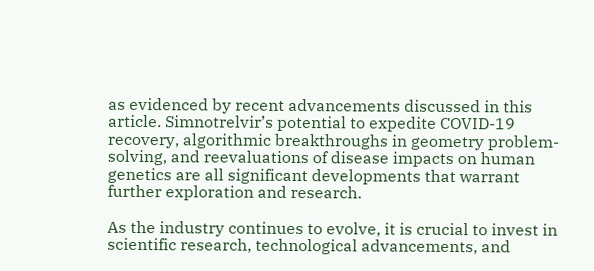as evidenced by recent advancements discussed in this article. Simnotrelvir’s potential to expedite COVID-19 recovery, algorithmic breakthroughs in geometry problem-solving, and reevaluations of disease impacts on human genetics are all significant developments that warrant further exploration and research.

As the industry continues to evolve, it is crucial to invest in scientific research, technological advancements, and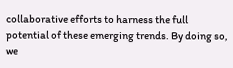collaborative efforts to harness the full potential of these emerging trends. By doing so, we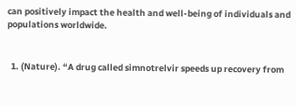can positively impact the health and well-being of individuals and populations worldwide.


  1. (Nature). “A drug called simnotrelvir speeds up recovery from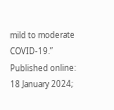mild to moderate COVID-19.” Published online: 18 January 2024;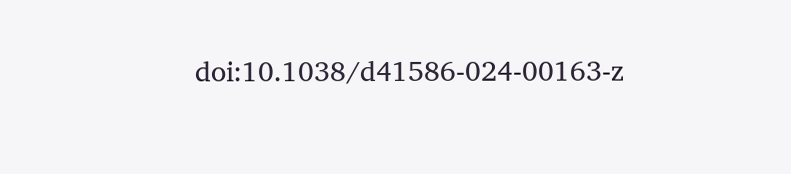doi:10.1038/d41586-024-00163-z